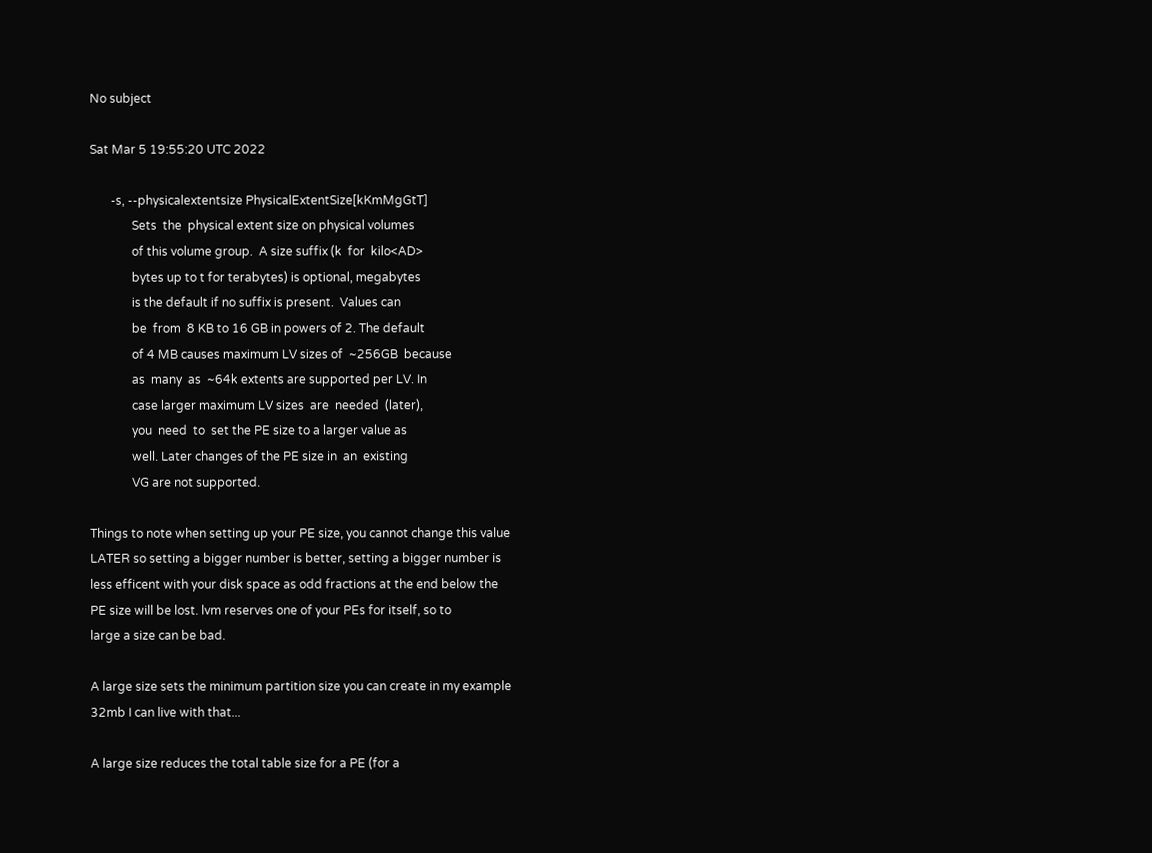No subject

Sat Mar 5 19:55:20 UTC 2022

       -s, --physicalextentsize PhysicalExtentSize[kKmMgGtT]
              Sets  the  physical extent size on physical volumes
              of this volume group.  A size suffix (k  for  kilo<AD>
              bytes up to t for terabytes) is optional, megabytes
              is the default if no suffix is present.  Values can
              be  from  8 KB to 16 GB in powers of 2. The default
              of 4 MB causes maximum LV sizes of  ~256GB  because
              as  many  as  ~64k extents are supported per LV. In
              case larger maximum LV sizes  are  needed  (later),
              you  need  to  set the PE size to a larger value as
              well. Later changes of the PE size in  an  existing
              VG are not supported.

Things to note when setting up your PE size, you cannot change this value
LATER so setting a bigger number is better, setting a bigger number is
less efficent with your disk space as odd fractions at the end below the
PE size will be lost. lvm reserves one of your PEs for itself, so to
large a size can be bad.

A large size sets the minimum partition size you can create in my example
32mb I can live with that...

A large size reduces the total table size for a PE (for a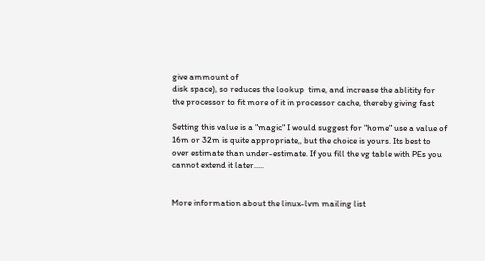give ammount of
disk space), so reduces the lookup  time, and increase the ablitity for
the processor to fit more of it in processor cache, thereby giving fast

Setting this value is a "magic" I would suggest for "home" use a value of
16m or 32m is quite appropriate,, but the choice is yours. Its best to
over estimate than under-estimate. If you fill the vg table with PEs you
cannot extend it later.....


More information about the linux-lvm mailing list